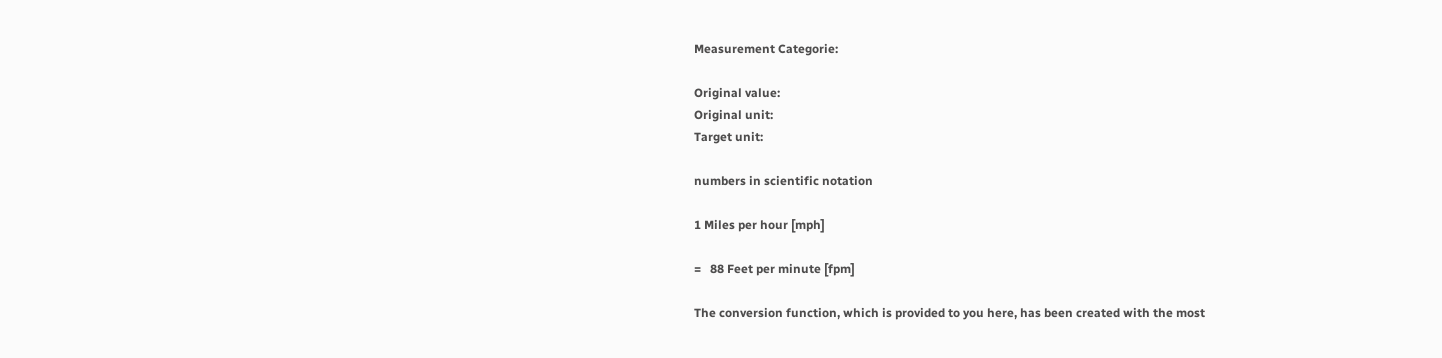Measurement Categorie:

Original value:
Original unit:
Target unit:

numbers in scientific notation

1 Miles per hour [mph]

=   88 Feet per minute [fpm]

The conversion function, which is provided to you here, has been created with the most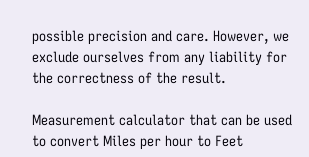possible precision and care. However, we exclude ourselves from any liability for the correctness of the result.

Measurement calculator that can be used to convert Miles per hour to Feet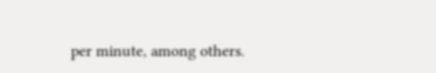per minute, among others.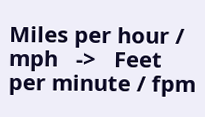Miles per hour / mph   ->   Feet per minute / fpm